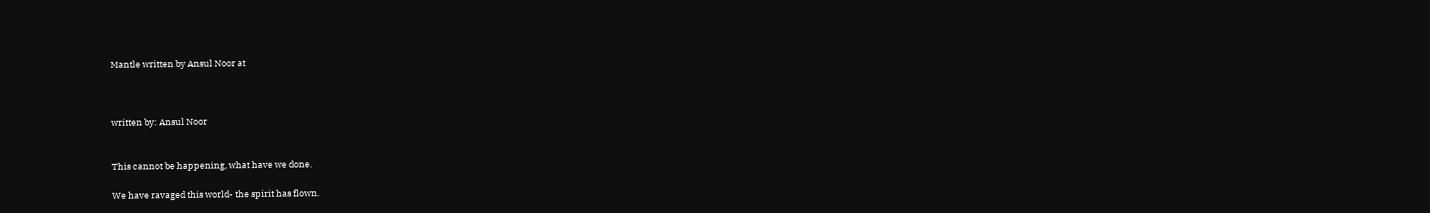Mantle written by Ansul Noor at



written by: Ansul Noor


This cannot be happening, what have we done.

We have ravaged this world- the spirit has flown.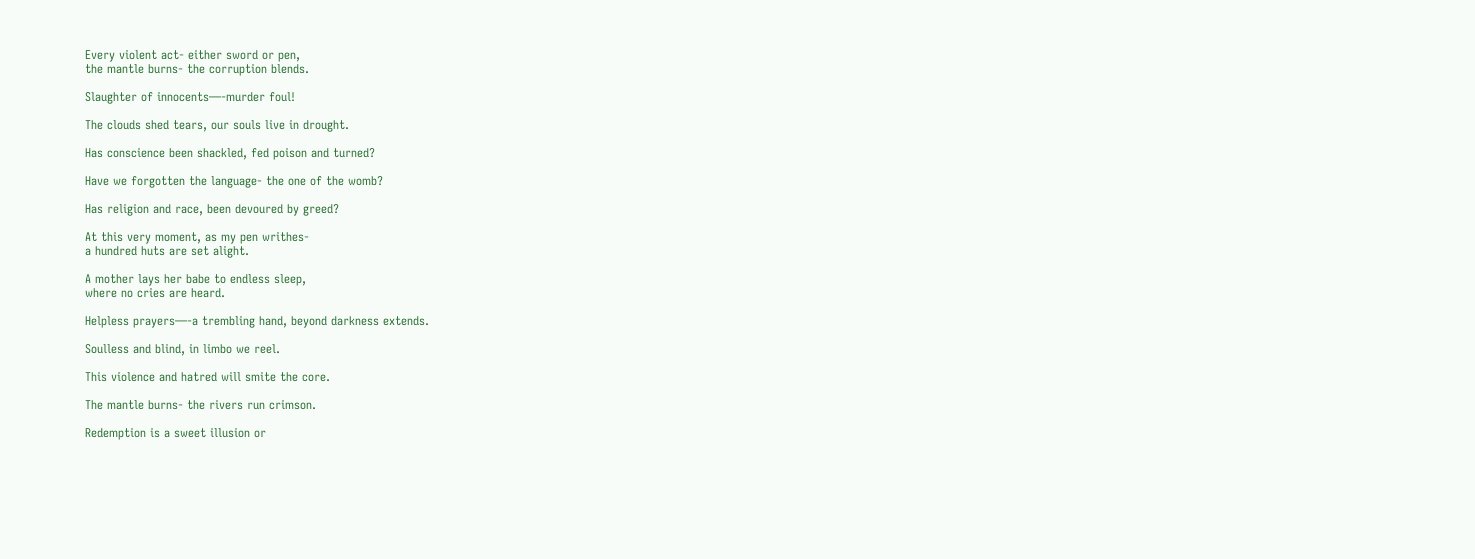Every violent act- either sword or pen,
the mantle burns- the corruption blends.

Slaughter of innocents—-murder foul!

The clouds shed tears, our souls live in drought.

Has conscience been shackled, fed poison and turned?

Have we forgotten the language- the one of the womb?

Has religion and race, been devoured by greed?

At this very moment, as my pen writhes-
a hundred huts are set alight.

A mother lays her babe to endless sleep,
where no cries are heard.

Helpless prayers—-a trembling hand, beyond darkness extends.

Soulless and blind, in limbo we reel.

This violence and hatred will smite the core.

The mantle burns- the rivers run crimson.

Redemption is a sweet illusion or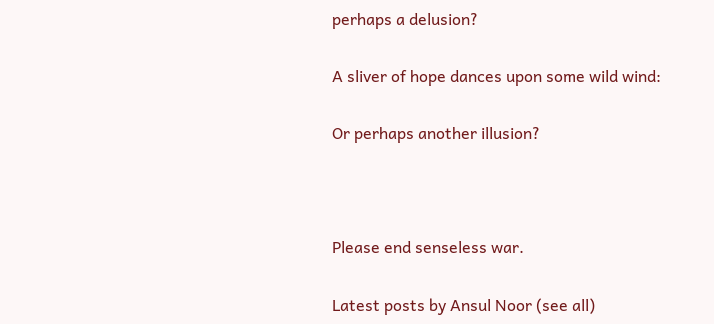perhaps a delusion?

A sliver of hope dances upon some wild wind:

Or perhaps another illusion?



Please end senseless war.

Latest posts by Ansul Noor (see all)